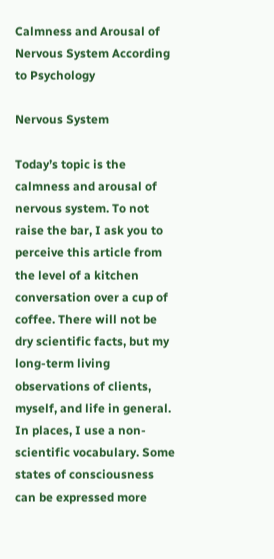Calmness and Arousal of Nervous System According to Psychology

Nervous System

Today’s topic is the calmness and arousal of nervous system. To not raise the bar, I ask you to perceive this article from the level of a kitchen conversation over a cup of coffee. There will not be dry scientific facts, but my long-term living observations of clients, myself, and life in general. In places, I use a non-scientific vocabulary. Some states of consciousness can be expressed more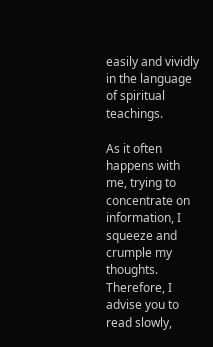easily and vividly in the language of spiritual teachings.

As it often happens with me, trying to concentrate on information, I squeeze and crumple my thoughts. Therefore, I advise you to read slowly,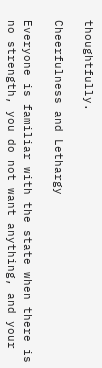thoughtfully.

Cheerfulness and Lethargy

Everyone is familiar with the state when there is no strength, you do not want anything, and your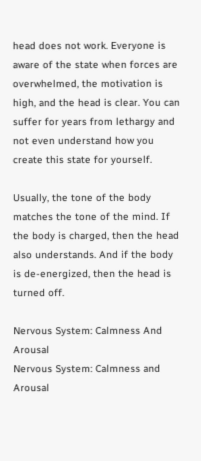head does not work. Everyone is aware of the state when forces are overwhelmed, the motivation is high, and the head is clear. You can suffer for years from lethargy and not even understand how you create this state for yourself.

Usually, the tone of the body matches the tone of the mind. If the body is charged, then the head also understands. And if the body is de-energized, then the head is turned off.

Nervous System: Calmness And Arousal
Nervous System: Calmness and Arousal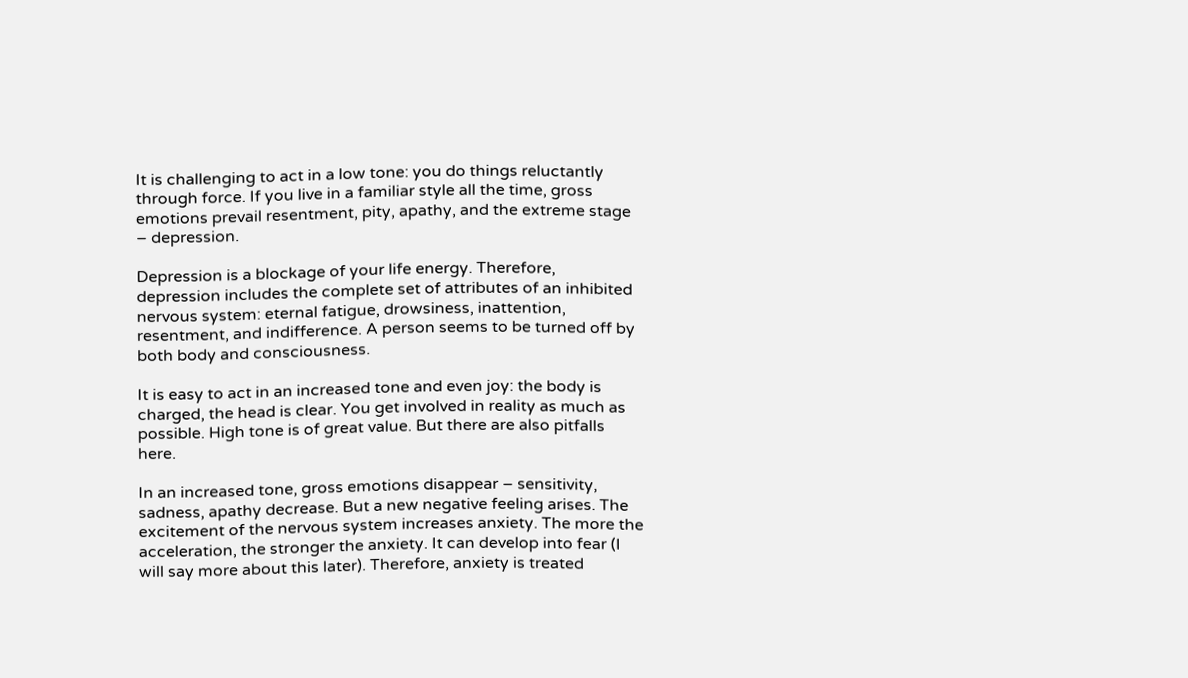It is challenging to act in a low tone: you do things reluctantly through force. If you live in a familiar style all the time, gross emotions prevail resentment, pity, apathy, and the extreme stage – depression.

Depression is a blockage of your life energy. Therefore, depression includes the complete set of attributes of an inhibited nervous system: eternal fatigue, drowsiness, inattention, resentment, and indifference. A person seems to be turned off by both body and consciousness.

It is easy to act in an increased tone and even joy: the body is charged, the head is clear. You get involved in reality as much as possible. High tone is of great value. But there are also pitfalls here.

In an increased tone, gross emotions disappear – sensitivity, sadness, apathy decrease. But a new negative feeling arises. The excitement of the nervous system increases anxiety. The more the acceleration, the stronger the anxiety. It can develop into fear (I will say more about this later). Therefore, anxiety is treated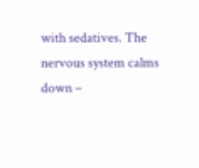with sedatives. The nervous system calms down –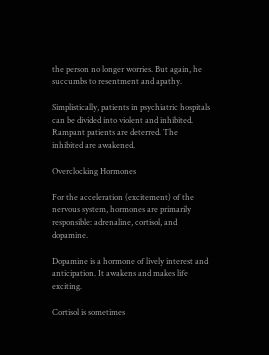the person no longer worries. But again, he succumbs to resentment and apathy.

Simplistically, patients in psychiatric hospitals can be divided into violent and inhibited. Rampant patients are deterred. The inhibited are awakened.

Overclocking Hormones

For the acceleration (excitement) of the nervous system, hormones are primarily responsible: adrenaline, cortisol, and dopamine.

Dopamine is a hormone of lively interest and anticipation. It awakens and makes life exciting.

Cortisol is sometimes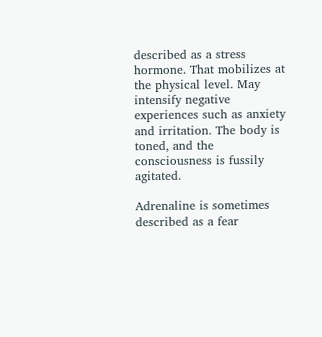described as a stress hormone. That mobilizes at the physical level. May intensify negative experiences such as anxiety and irritation. The body is toned, and the consciousness is fussily agitated.

Adrenaline is sometimes described as a fear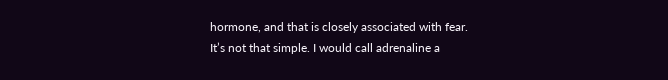hormone, and that is closely associated with fear. It’s not that simple. I would call adrenaline a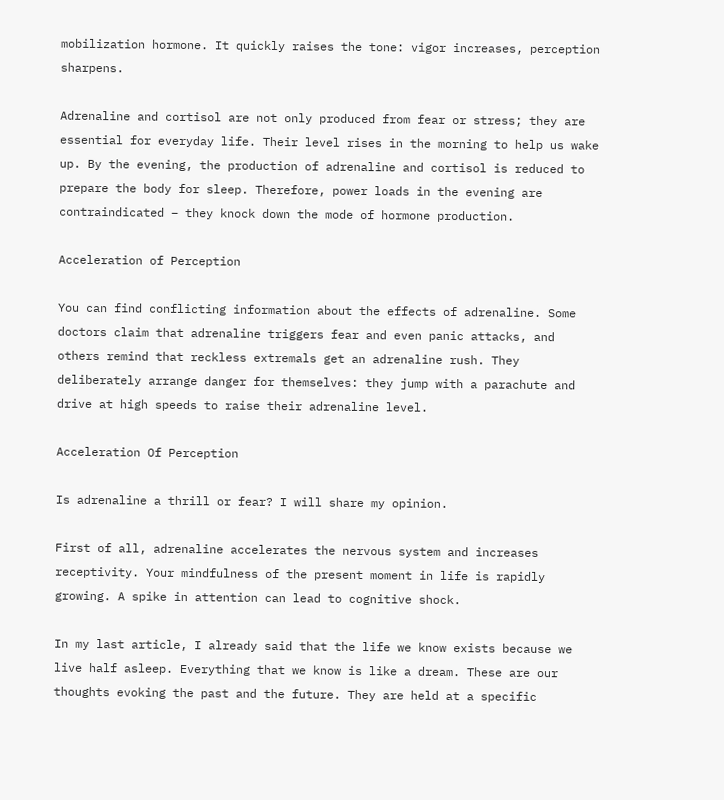mobilization hormone. It quickly raises the tone: vigor increases, perception sharpens.

Adrenaline and cortisol are not only produced from fear or stress; they are essential for everyday life. Their level rises in the morning to help us wake up. By the evening, the production of adrenaline and cortisol is reduced to prepare the body for sleep. Therefore, power loads in the evening are contraindicated – they knock down the mode of hormone production.

Acceleration of Perception

You can find conflicting information about the effects of adrenaline. Some doctors claim that adrenaline triggers fear and even panic attacks, and others remind that reckless extremals get an adrenaline rush. They deliberately arrange danger for themselves: they jump with a parachute and drive at high speeds to raise their adrenaline level.

Acceleration Of Perception

Is adrenaline a thrill or fear? I will share my opinion.

First of all, adrenaline accelerates the nervous system and increases receptivity. Your mindfulness of the present moment in life is rapidly growing. A spike in attention can lead to cognitive shock.

In my last article, I already said that the life we know exists because we live half asleep. Everything that we know is like a dream. These are our thoughts evoking the past and the future. They are held at a specific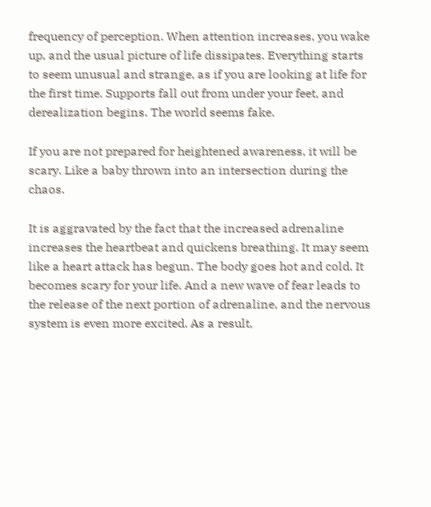frequency of perception. When attention increases, you wake up, and the usual picture of life dissipates. Everything starts to seem unusual and strange, as if you are looking at life for the first time. Supports fall out from under your feet, and derealization begins. The world seems fake.

If you are not prepared for heightened awareness, it will be scary. Like a baby thrown into an intersection during the chaos.

It is aggravated by the fact that the increased adrenaline increases the heartbeat and quickens breathing. It may seem like a heart attack has begun. The body goes hot and cold. It becomes scary for your life. And a new wave of fear leads to the release of the next portion of adrenaline, and the nervous system is even more excited. As a result,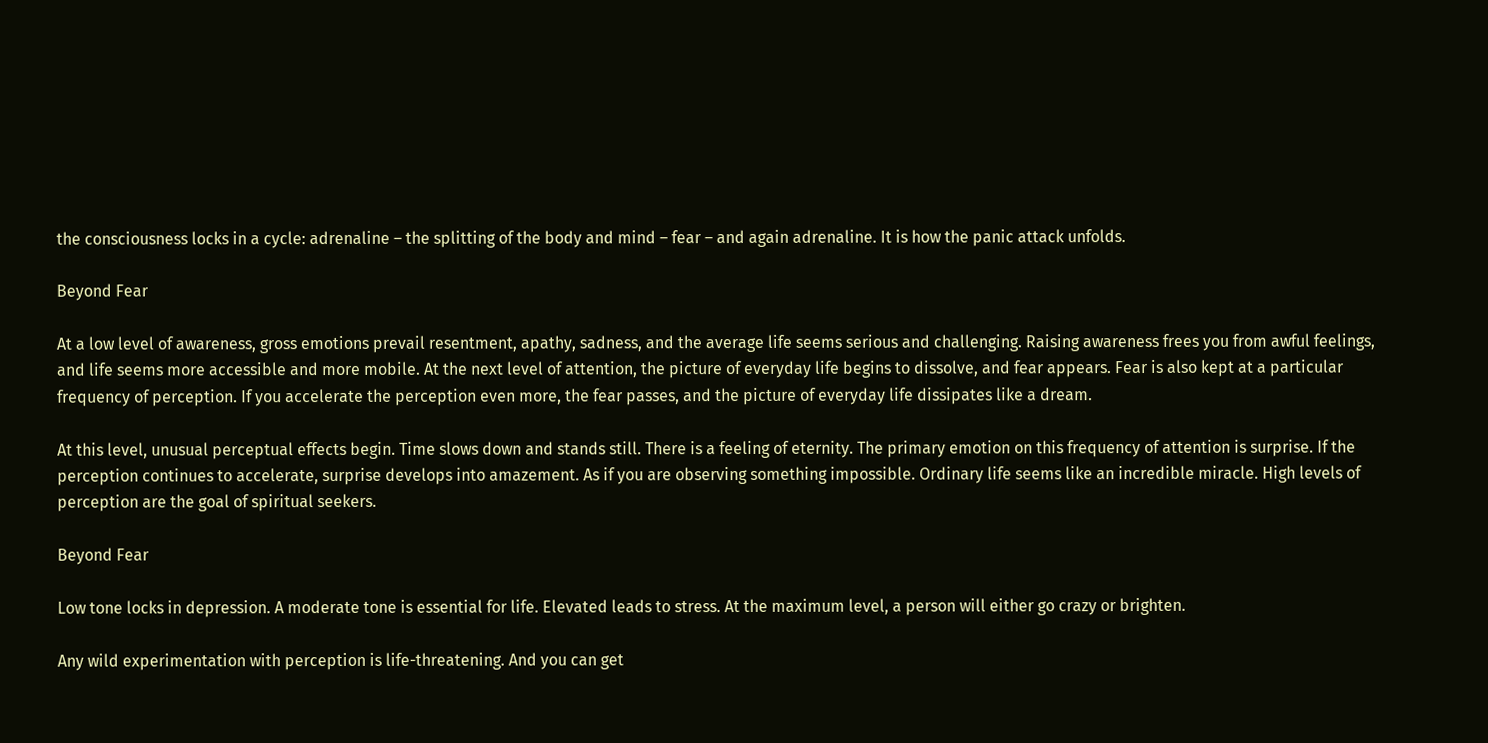the consciousness locks in a cycle: adrenaline – the splitting of the body and mind – fear – and again adrenaline. It is how the panic attack unfolds.

Beyond Fear

At a low level of awareness, gross emotions prevail resentment, apathy, sadness, and the average life seems serious and challenging. Raising awareness frees you from awful feelings, and life seems more accessible and more mobile. At the next level of attention, the picture of everyday life begins to dissolve, and fear appears. Fear is also kept at a particular frequency of perception. If you accelerate the perception even more, the fear passes, and the picture of everyday life dissipates like a dream.

At this level, unusual perceptual effects begin. Time slows down and stands still. There is a feeling of eternity. The primary emotion on this frequency of attention is surprise. If the perception continues to accelerate, surprise develops into amazement. As if you are observing something impossible. Ordinary life seems like an incredible miracle. High levels of perception are the goal of spiritual seekers.

Beyond Fear

Low tone locks in depression. A moderate tone is essential for life. Elevated leads to stress. At the maximum level, a person will either go crazy or brighten.

Any wild experimentation with perception is life-threatening. And you can get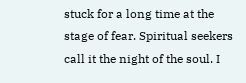stuck for a long time at the stage of fear. Spiritual seekers call it the night of the soul. I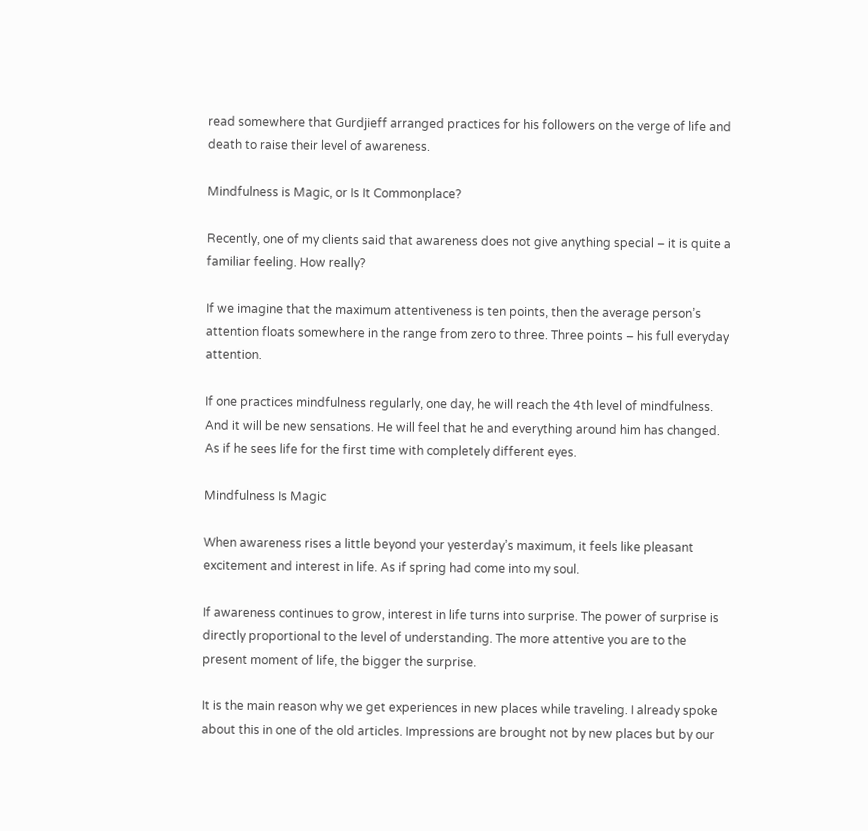read somewhere that Gurdjieff arranged practices for his followers on the verge of life and death to raise their level of awareness.

Mindfulness is Magic, or Is It Commonplace?

Recently, one of my clients said that awareness does not give anything special – it is quite a familiar feeling. How really?

If we imagine that the maximum attentiveness is ten points, then the average person’s attention floats somewhere in the range from zero to three. Three points – his full everyday attention.

If one practices mindfulness regularly, one day, he will reach the 4th level of mindfulness. And it will be new sensations. He will feel that he and everything around him has changed. As if he sees life for the first time with completely different eyes.

Mindfulness Is Magic

When awareness rises a little beyond your yesterday’s maximum, it feels like pleasant excitement and interest in life. As if spring had come into my soul.

If awareness continues to grow, interest in life turns into surprise. The power of surprise is directly proportional to the level of understanding. The more attentive you are to the present moment of life, the bigger the surprise.

It is the main reason why we get experiences in new places while traveling. I already spoke about this in one of the old articles. Impressions are brought not by new places but by our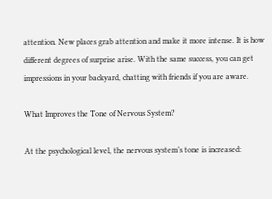attention. New places grab attention and make it more intense. It is how different degrees of surprise arise. With the same success, you can get impressions in your backyard, chatting with friends if you are aware.

What Improves the Tone of Nervous System?

At the psychological level, the nervous system’s tone is increased: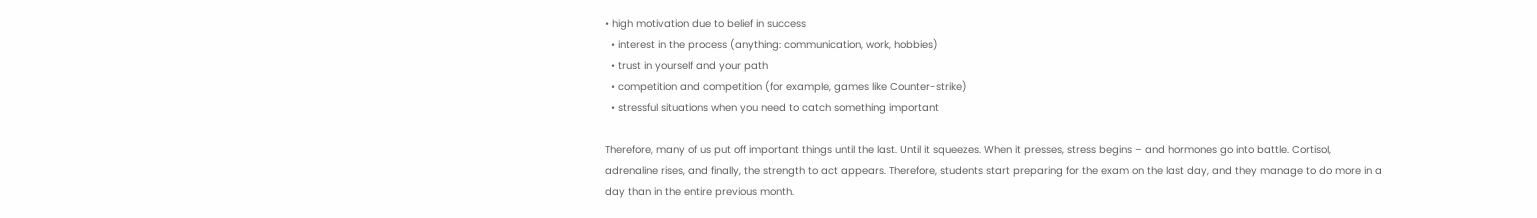• high motivation due to belief in success
  • interest in the process (anything: communication, work, hobbies)
  • trust in yourself and your path
  • competition and competition (for example, games like Counter-strike)
  • stressful situations when you need to catch something important

Therefore, many of us put off important things until the last. Until it squeezes. When it presses, stress begins – and hormones go into battle. Cortisol, adrenaline rises, and finally, the strength to act appears. Therefore, students start preparing for the exam on the last day, and they manage to do more in a day than in the entire previous month.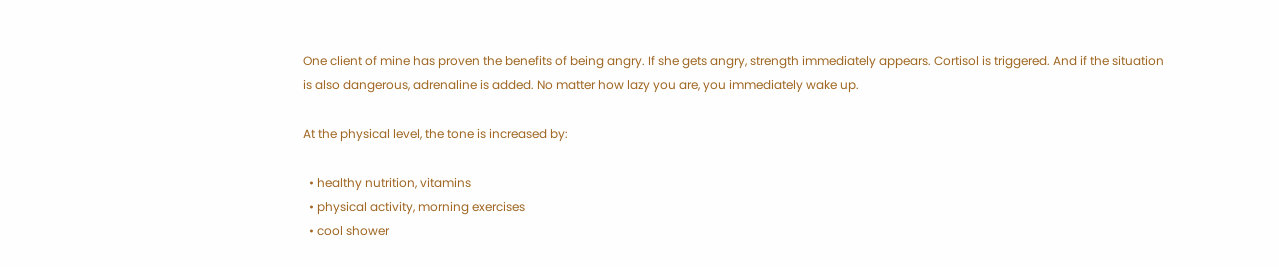One client of mine has proven the benefits of being angry. If she gets angry, strength immediately appears. Cortisol is triggered. And if the situation is also dangerous, adrenaline is added. No matter how lazy you are, you immediately wake up.

At the physical level, the tone is increased by:

  • healthy nutrition, vitamins
  • physical activity, morning exercises
  • cool shower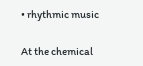• rhythmic music

At the chemical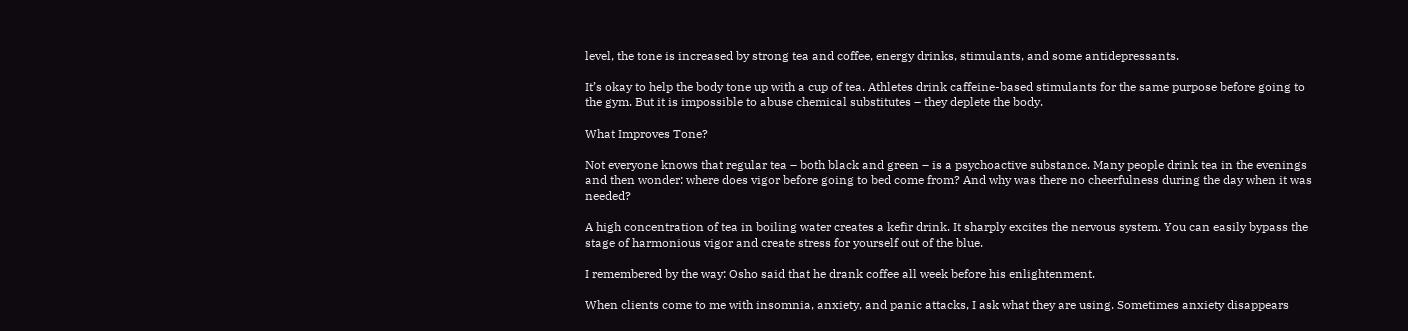level, the tone is increased by strong tea and coffee, energy drinks, stimulants, and some antidepressants.

It’s okay to help the body tone up with a cup of tea. Athletes drink caffeine-based stimulants for the same purpose before going to the gym. But it is impossible to abuse chemical substitutes – they deplete the body.

What Improves Tone?

Not everyone knows that regular tea – both black and green – is a psychoactive substance. Many people drink tea in the evenings and then wonder: where does vigor before going to bed come from? And why was there no cheerfulness during the day when it was needed?

A high concentration of tea in boiling water creates a kefir drink. It sharply excites the nervous system. You can easily bypass the stage of harmonious vigor and create stress for yourself out of the blue.

I remembered by the way: Osho said that he drank coffee all week before his enlightenment.

When clients come to me with insomnia, anxiety, and panic attacks, I ask what they are using. Sometimes anxiety disappears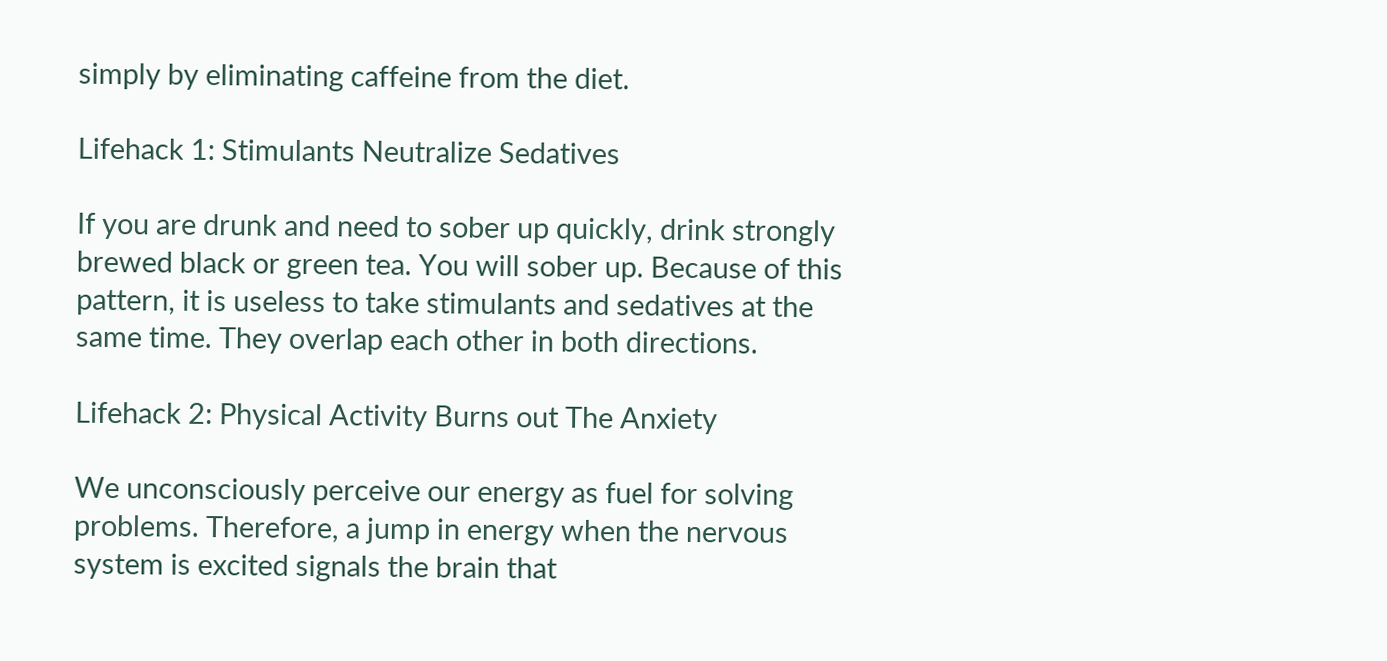simply by eliminating caffeine from the diet.

Lifehack 1: Stimulants Neutralize Sedatives

If you are drunk and need to sober up quickly, drink strongly brewed black or green tea. You will sober up. Because of this pattern, it is useless to take stimulants and sedatives at the same time. They overlap each other in both directions.

Lifehack 2: Physical Activity Burns out The Anxiety

We unconsciously perceive our energy as fuel for solving problems. Therefore, a jump in energy when the nervous system is excited signals the brain that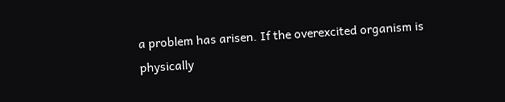a problem has arisen. If the overexcited organism is physically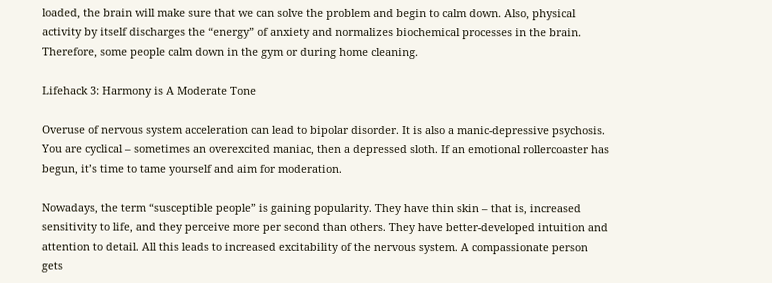loaded, the brain will make sure that we can solve the problem and begin to calm down. Also, physical activity by itself discharges the “energy” of anxiety and normalizes biochemical processes in the brain. Therefore, some people calm down in the gym or during home cleaning.

Lifehack 3: Harmony is A Moderate Tone

Overuse of nervous system acceleration can lead to bipolar disorder. It is also a manic-depressive psychosis. You are cyclical – sometimes an overexcited maniac, then a depressed sloth. If an emotional rollercoaster has begun, it’s time to tame yourself and aim for moderation.

Nowadays, the term “susceptible people” is gaining popularity. They have thin skin – that is, increased sensitivity to life, and they perceive more per second than others. They have better-developed intuition and attention to detail. All this leads to increased excitability of the nervous system. A compassionate person gets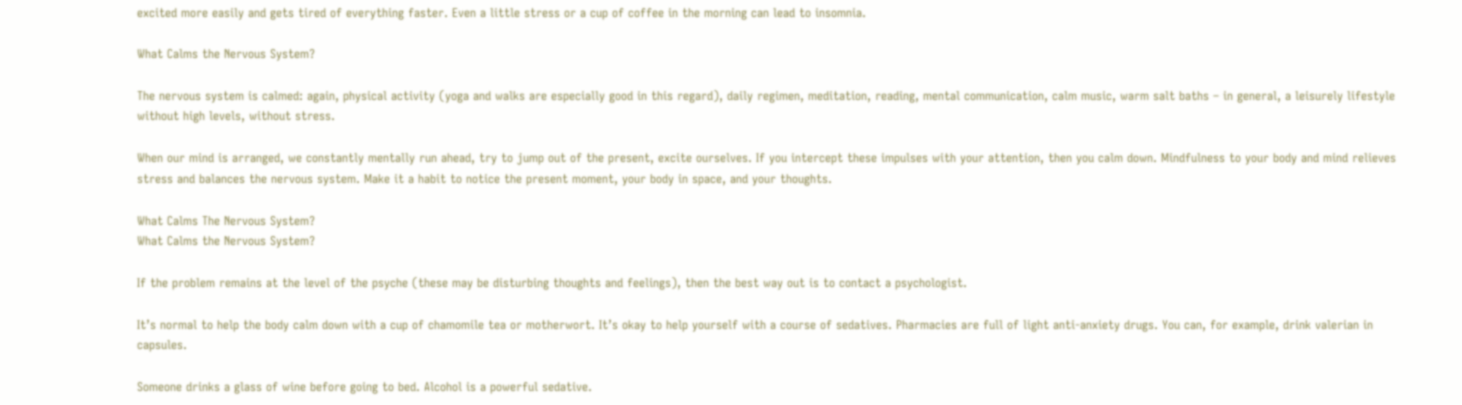excited more easily and gets tired of everything faster. Even a little stress or a cup of coffee in the morning can lead to insomnia.

What Calms the Nervous System?

The nervous system is calmed: again, physical activity (yoga and walks are especially good in this regard), daily regimen, meditation, reading, mental communication, calm music, warm salt baths – in general, a leisurely lifestyle without high levels, without stress.

When our mind is arranged, we constantly mentally run ahead, try to jump out of the present, excite ourselves. If you intercept these impulses with your attention, then you calm down. Mindfulness to your body and mind relieves stress and balances the nervous system. Make it a habit to notice the present moment, your body in space, and your thoughts.

What Calms The Nervous System?
What Calms the Nervous System?

If the problem remains at the level of the psyche (these may be disturbing thoughts and feelings), then the best way out is to contact a psychologist.

It’s normal to help the body calm down with a cup of chamomile tea or motherwort. It’s okay to help yourself with a course of sedatives. Pharmacies are full of light anti-anxiety drugs. You can, for example, drink valerian in capsules.

Someone drinks a glass of wine before going to bed. Alcohol is a powerful sedative.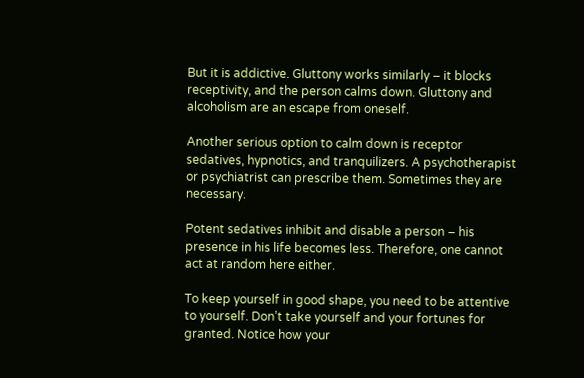But it is addictive. Gluttony works similarly – it blocks receptivity, and the person calms down. Gluttony and alcoholism are an escape from oneself.

Another serious option to calm down is receptor sedatives, hypnotics, and tranquilizers. A psychotherapist or psychiatrist can prescribe them. Sometimes they are necessary.

Potent sedatives inhibit and disable a person – his presence in his life becomes less. Therefore, one cannot act at random here either.

To keep yourself in good shape, you need to be attentive to yourself. Don’t take yourself and your fortunes for granted. Notice how your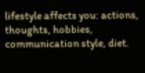lifestyle affects you: actions, thoughts, hobbies, communication style, diet.